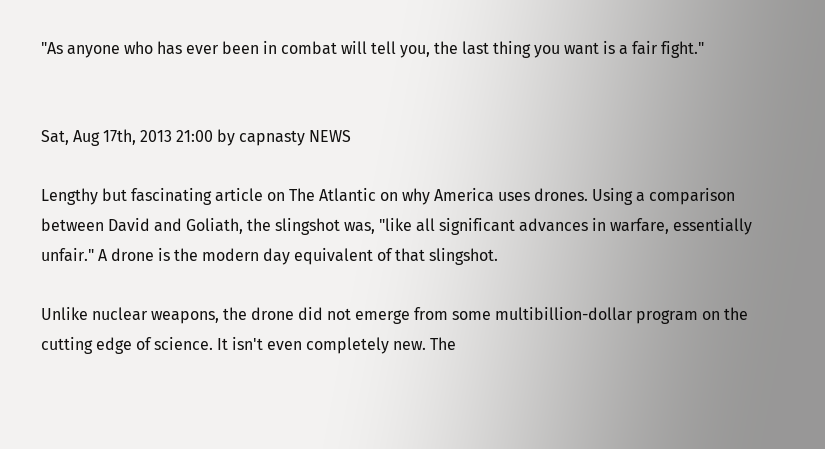"As anyone who has ever been in combat will tell you, the last thing you want is a fair fight."


Sat, Aug 17th, 2013 21:00 by capnasty NEWS

Lengthy but fascinating article on The Atlantic on why America uses drones. Using a comparison between David and Goliath, the slingshot was, "like all significant advances in warfare, essentially unfair." A drone is the modern day equivalent of that slingshot.

Unlike nuclear weapons, the drone did not emerge from some multibillion-dollar program on the cutting edge of science. It isn't even completely new. The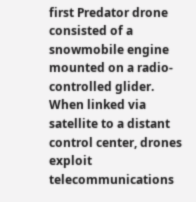first Predator drone consisted of a snowmobile engine mounted on a radio-controlled glider. When linked via satellite to a distant control center, drones exploit telecommunications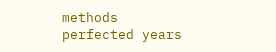methods perfected years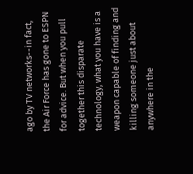ago by TV networks--in fact, the Air Force has gone to ESPN for advice. But when you pull together this disparate technology, what you have is a weapon capable of finding and killing someone just about anywhere in the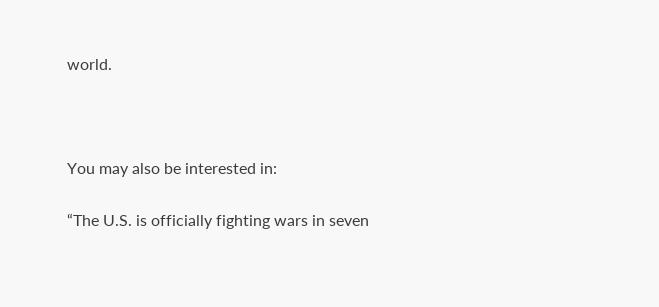world.



You may also be interested in:

“The U.S. is officially fighting wars in seven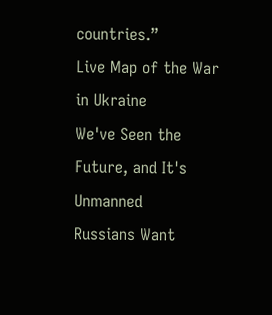countries.”
Live Map of the War in Ukraine
We've Seen the Future, and It's Unmanned
Russians Want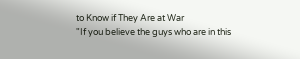to Know if They Are at War
"If you believe the guys who are in this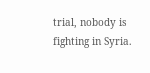trial, nobody is fighting in Syria.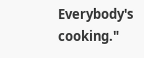Everybody's cooking."